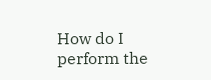How do I perform the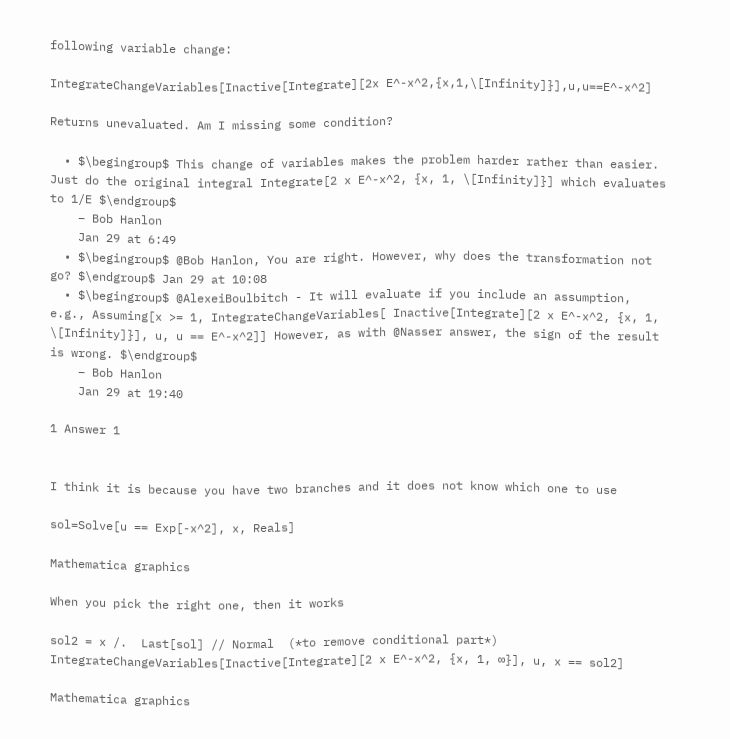following variable change:

IntegrateChangeVariables[Inactive[Integrate][2x E^-x^2,{x,1,\[Infinity]}],u,u==E^-x^2]

Returns unevaluated. Am I missing some condition?

  • $\begingroup$ This change of variables makes the problem harder rather than easier. Just do the original integral Integrate[2 x E^-x^2, {x, 1, \[Infinity]}] which evaluates to 1/E $\endgroup$
    – Bob Hanlon
    Jan 29 at 6:49
  • $\begingroup$ @Bob Hanlon, You are right. However, why does the transformation not go? $\endgroup$ Jan 29 at 10:08
  • $\begingroup$ @AlexeiBoulbitch - It will evaluate if you include an assumption, e.g., Assuming[x >= 1, IntegrateChangeVariables[ Inactive[Integrate][2 x E^-x^2, {x, 1, \[Infinity]}], u, u == E^-x^2]] However, as with @Nasser answer, the sign of the result is wrong. $\endgroup$
    – Bob Hanlon
    Jan 29 at 19:40

1 Answer 1


I think it is because you have two branches and it does not know which one to use

sol=Solve[u == Exp[-x^2], x, Reals]

Mathematica graphics

When you pick the right one, then it works

sol2 = x /.  Last[sol] // Normal  (*to remove conditional part*)
IntegrateChangeVariables[Inactive[Integrate][2 x E^-x^2, {x, 1, ∞}], u, x == sol2]

Mathematica graphics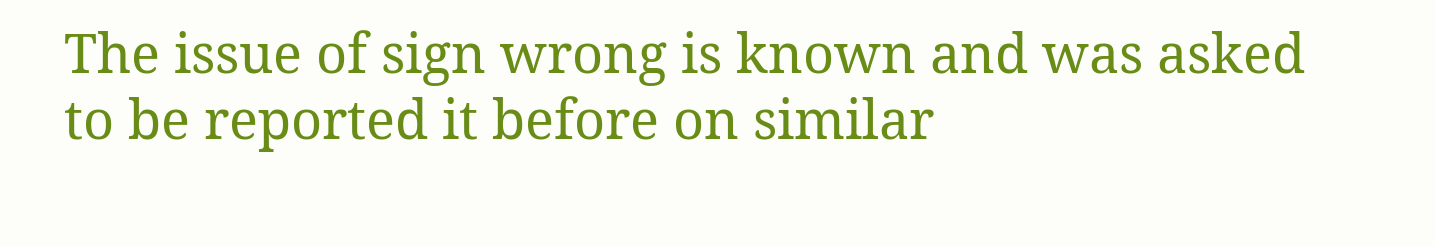The issue of sign wrong is known and was asked to be reported it before on similar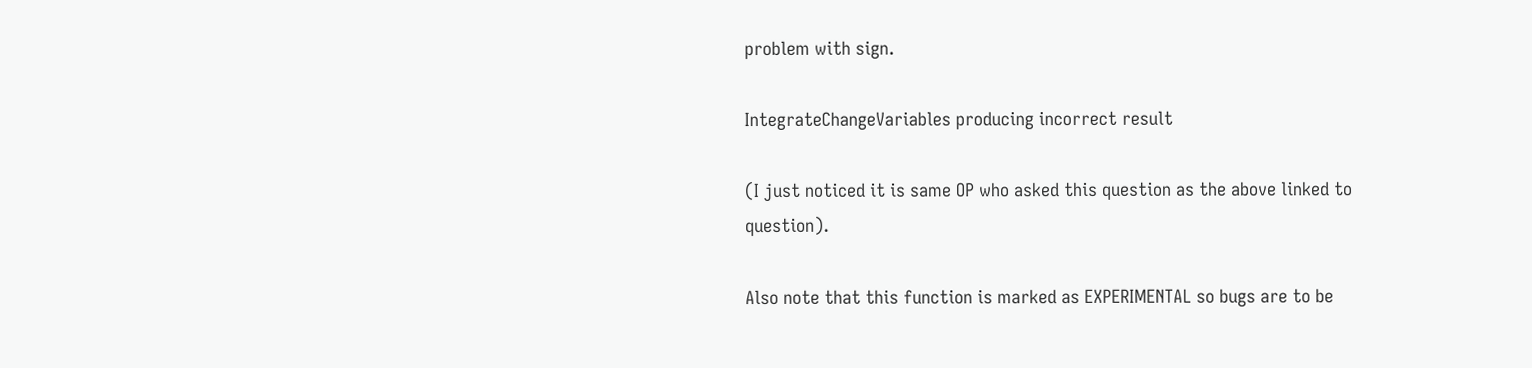problem with sign.

IntegrateChangeVariables producing incorrect result

(I just noticed it is same OP who asked this question as the above linked to question).

Also note that this function is marked as EXPERIMENTAL so bugs are to be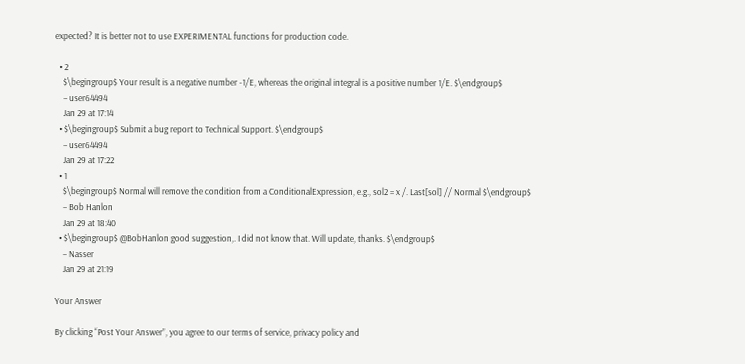expected? It is better not to use EXPERIMENTAL functions for production code.

  • 2
    $\begingroup$ Your result is a negative number -1/E, whereas the original integral is a positive number 1/E. $\endgroup$
    – user64494
    Jan 29 at 17:14
  • $\begingroup$ Submit a bug report to Technical Support. $\endgroup$
    – user64494
    Jan 29 at 17:22
  • 1
    $\begingroup$ Normal will remove the condition from a ConditionalExpression, e.g., sol2 = x /. Last[sol] // Normal $\endgroup$
    – Bob Hanlon
    Jan 29 at 18:40
  • $\begingroup$ @BobHanlon good suggestion,. I did not know that. Will update, thanks. $\endgroup$
    – Nasser
    Jan 29 at 21:19

Your Answer

By clicking “Post Your Answer”, you agree to our terms of service, privacy policy and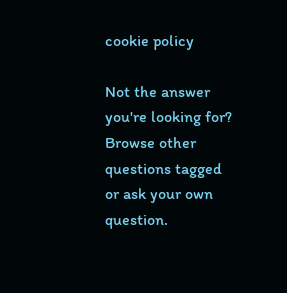cookie policy

Not the answer you're looking for? Browse other questions tagged or ask your own question.